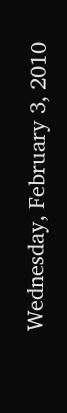Wednesday, February 3, 2010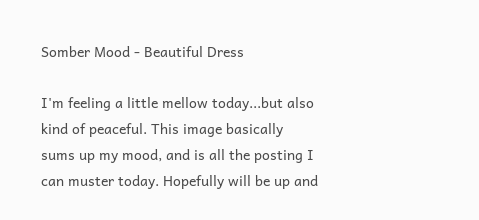Somber Mood - Beautiful Dress

I'm feeling a little mellow today...but also kind of peaceful. This image basically sums up my mood, and is all the posting I can muster today. Hopefully will be up and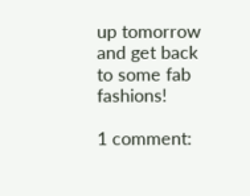up tomorrow and get back to some fab fashions!

1 comment: